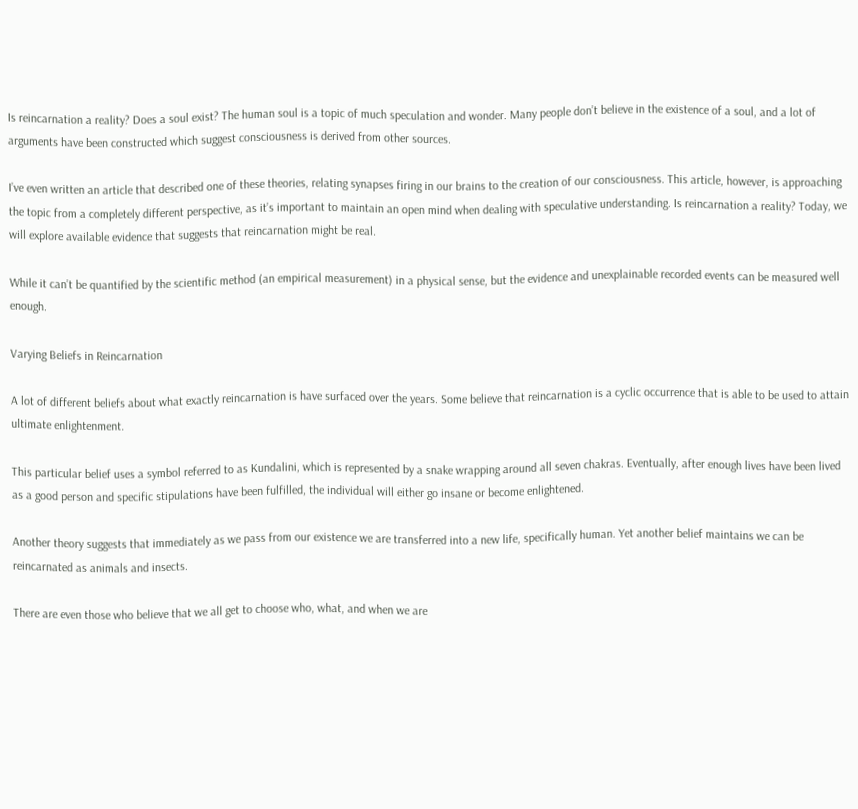Is reincarnation a reality? Does a soul exist? The human soul is a topic of much speculation and wonder. Many people don’t believe in the existence of a soul, and a lot of arguments have been constructed which suggest consciousness is derived from other sources.

I’ve even written an article that described one of these theories, relating synapses firing in our brains to the creation of our consciousness. This article, however, is approaching the topic from a completely different perspective, as it’s important to maintain an open mind when dealing with speculative understanding. Is reincarnation a reality? Today, we will explore available evidence that suggests that reincarnation might be real.

While it can’t be quantified by the scientific method (an empirical measurement) in a physical sense, but the evidence and unexplainable recorded events can be measured well enough.

Varying Beliefs in Reincarnation

A lot of different beliefs about what exactly reincarnation is have surfaced over the years. Some believe that reincarnation is a cyclic occurrence that is able to be used to attain ultimate enlightenment.

This particular belief uses a symbol referred to as Kundalini, which is represented by a snake wrapping around all seven chakras. Eventually, after enough lives have been lived as a good person and specific stipulations have been fulfilled, the individual will either go insane or become enlightened.

Another theory suggests that immediately as we pass from our existence we are transferred into a new life, specifically human. Yet another belief maintains we can be reincarnated as animals and insects.

There are even those who believe that we all get to choose who, what, and when we are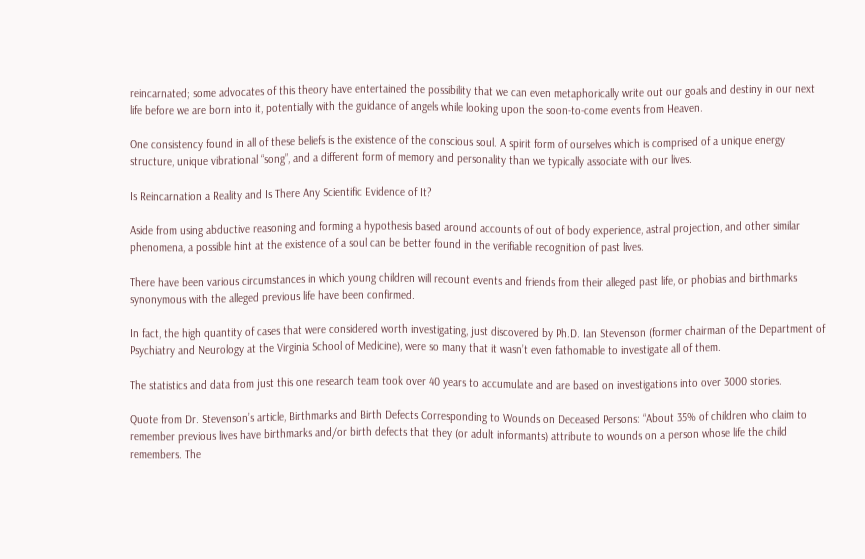reincarnated; some advocates of this theory have entertained the possibility that we can even metaphorically write out our goals and destiny in our next life before we are born into it, potentially with the guidance of angels while looking upon the soon-to-come events from Heaven.

One consistency found in all of these beliefs is the existence of the conscious soul. A spirit form of ourselves which is comprised of a unique energy structure, unique vibrational “song”, and a different form of memory and personality than we typically associate with our lives.

Is Reincarnation a Reality and Is There Any Scientific Evidence of It?

Aside from using abductive reasoning and forming a hypothesis based around accounts of out of body experience, astral projection, and other similar phenomena, a possible hint at the existence of a soul can be better found in the verifiable recognition of past lives.

There have been various circumstances in which young children will recount events and friends from their alleged past life, or phobias and birthmarks synonymous with the alleged previous life have been confirmed.

In fact, the high quantity of cases that were considered worth investigating, just discovered by Ph.D. Ian Stevenson (former chairman of the Department of Psychiatry and Neurology at the Virginia School of Medicine), were so many that it wasn’t even fathomable to investigate all of them.

The statistics and data from just this one research team took over 40 years to accumulate and are based on investigations into over 3000 stories.

Quote from Dr. Stevenson’s article, Birthmarks and Birth Defects Corresponding to Wounds on Deceased Persons: “About 35% of children who claim to remember previous lives have birthmarks and/or birth defects that they (or adult informants) attribute to wounds on a person whose life the child remembers. The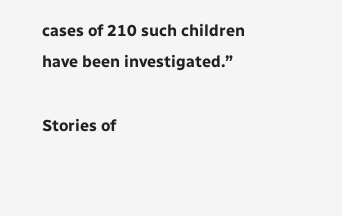cases of 210 such children have been investigated.”

Stories of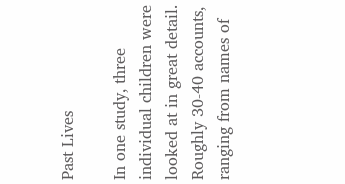Past Lives

In one study, three individual children were looked at in great detail. Roughly 30-40 accounts, ranging from names of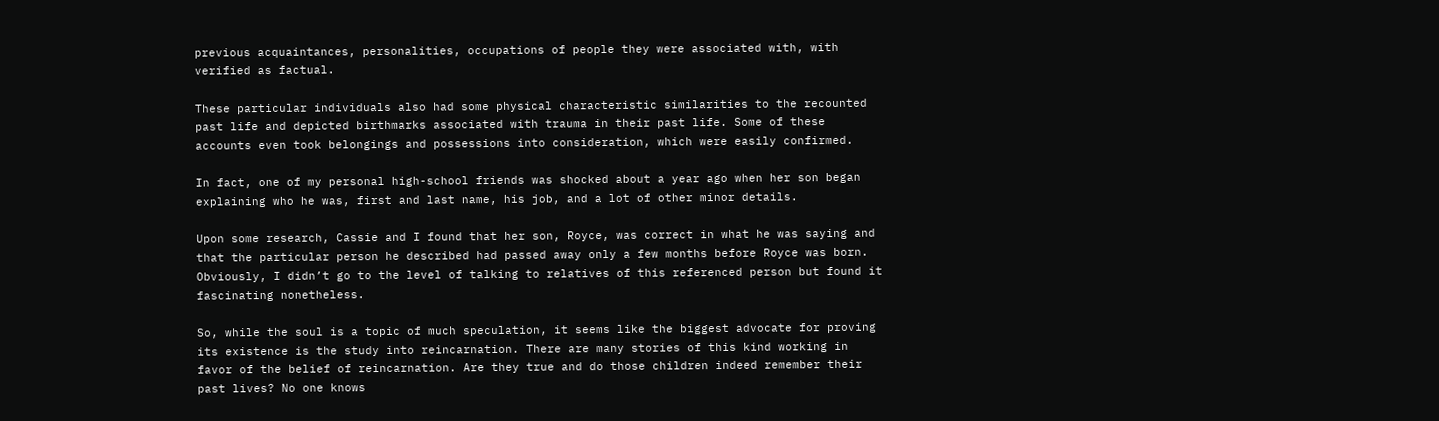previous acquaintances, personalities, occupations of people they were associated with, with verified as factual.

These particular individuals also had some physical characteristic similarities to the recounted past life and depicted birthmarks associated with trauma in their past life. Some of these accounts even took belongings and possessions into consideration, which were easily confirmed.

In fact, one of my personal high-school friends was shocked about a year ago when her son began explaining who he was, first and last name, his job, and a lot of other minor details.

Upon some research, Cassie and I found that her son, Royce, was correct in what he was saying and that the particular person he described had passed away only a few months before Royce was born. Obviously, I didn’t go to the level of talking to relatives of this referenced person but found it fascinating nonetheless.

So, while the soul is a topic of much speculation, it seems like the biggest advocate for proving its existence is the study into reincarnation. There are many stories of this kind working in favor of the belief of reincarnation. Are they true and do those children indeed remember their past lives? No one knows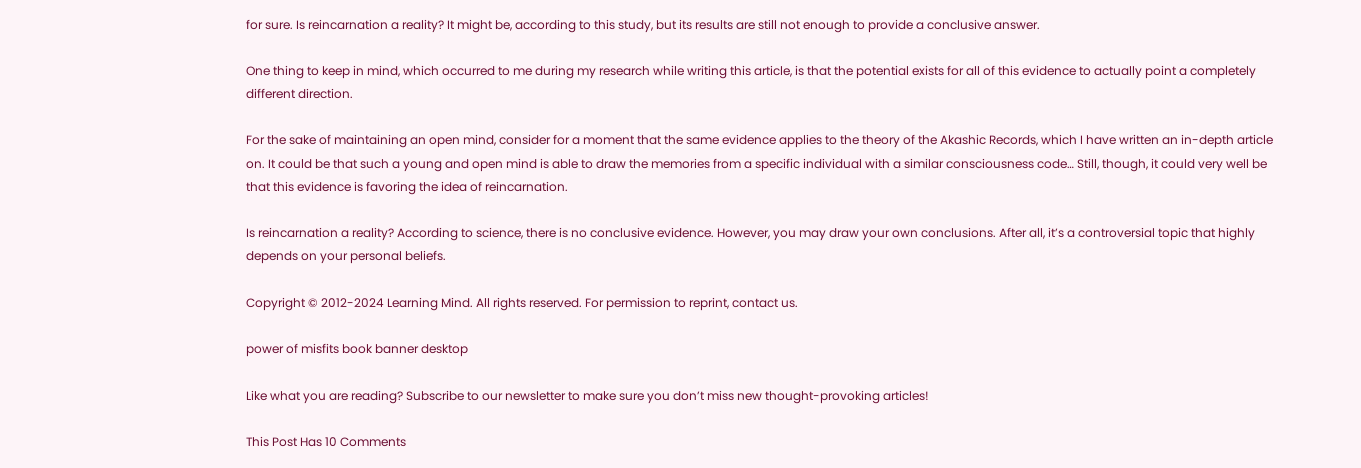for sure. Is reincarnation a reality? It might be, according to this study, but its results are still not enough to provide a conclusive answer.

One thing to keep in mind, which occurred to me during my research while writing this article, is that the potential exists for all of this evidence to actually point a completely different direction.

For the sake of maintaining an open mind, consider for a moment that the same evidence applies to the theory of the Akashic Records, which I have written an in-depth article on. It could be that such a young and open mind is able to draw the memories from a specific individual with a similar consciousness code… Still, though, it could very well be that this evidence is favoring the idea of reincarnation.

Is reincarnation a reality? According to science, there is no conclusive evidence. However, you may draw your own conclusions. After all, it’s a controversial topic that highly depends on your personal beliefs.

Copyright © 2012-2024 Learning Mind. All rights reserved. For permission to reprint, contact us.

power of misfits book banner desktop

Like what you are reading? Subscribe to our newsletter to make sure you don’t miss new thought-provoking articles!

This Post Has 10 Comments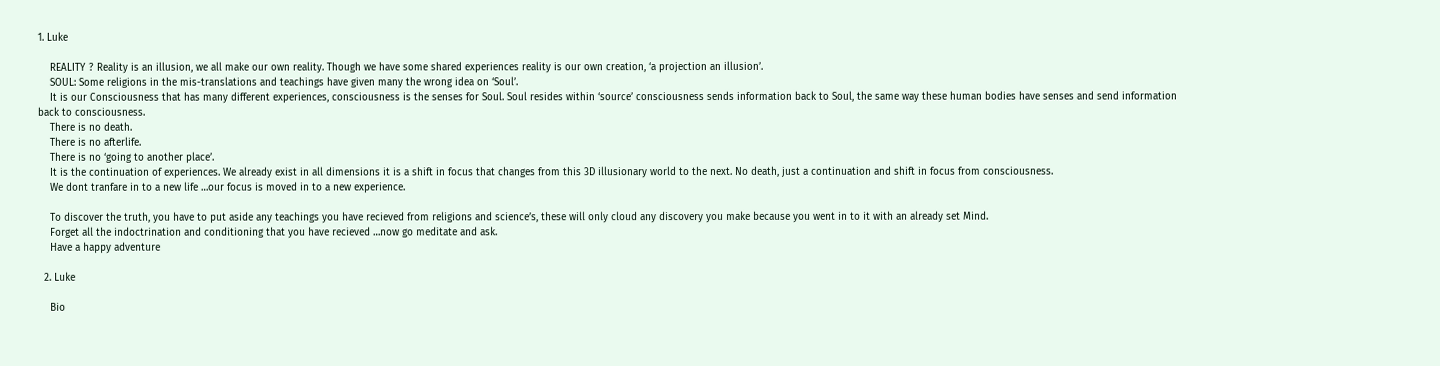1. Luke

    REALITY ? Reality is an illusion, we all make our own reality. Though we have some shared experiences reality is our own creation, ‘a projection an illusion’.
    SOUL: Some religions in the mis-translations and teachings have given many the wrong idea on ‘Soul’.
    It is our Consciousness that has many different experiences, consciousness is the senses for Soul. Soul resides within ‘source’ consciousness sends information back to Soul, the same way these human bodies have senses and send information back to consciousness.
    There is no death.
    There is no afterlife.
    There is no ‘going to another place’.
    It is the continuation of experiences. We already exist in all dimensions it is a shift in focus that changes from this 3D illusionary world to the next. No death, just a continuation and shift in focus from consciousness.
    We dont tranfare in to a new life …our focus is moved in to a new experience.

    To discover the truth, you have to put aside any teachings you have recieved from religions and science’s, these will only cloud any discovery you make because you went in to it with an already set Mind.
    Forget all the indoctrination and conditioning that you have recieved …now go meditate and ask.
    Have a happy adventure

  2. Luke

    Bio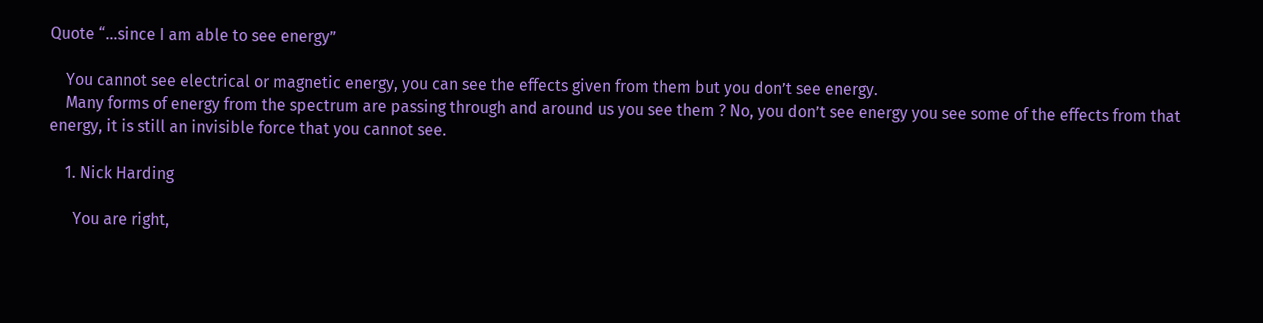Quote “…since I am able to see energy”

    You cannot see electrical or magnetic energy, you can see the effects given from them but you don’t see energy.
    Many forms of energy from the spectrum are passing through and around us you see them ? No, you don’t see energy you see some of the effects from that energy, it is still an invisible force that you cannot see.

    1. Nick Harding

      You are right,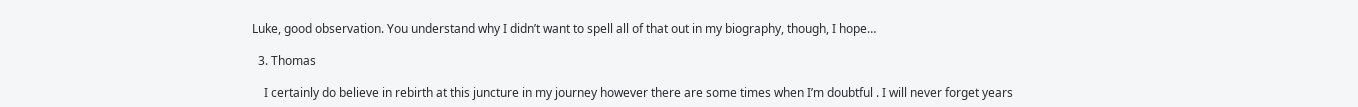Luke, good observation. You understand why I didn’t want to spell all of that out in my biography, though, I hope…

  3. Thomas

    I certainly do believe in rebirth at this juncture in my journey however there are some times when I’m doubtful . I will never forget years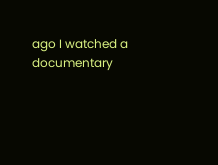ago I watched a documentary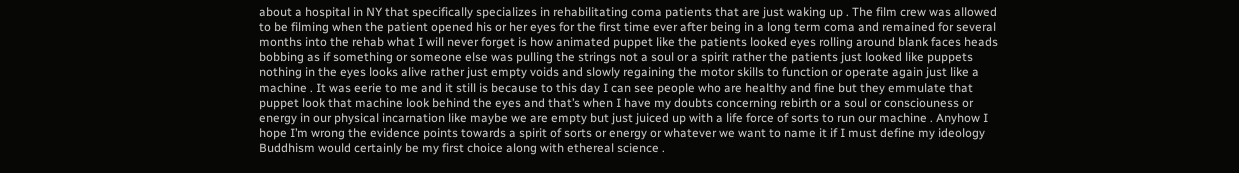about a hospital in NY that specifically specializes in rehabilitating coma patients that are just waking up . The film crew was allowed to be filming when the patient opened his or her eyes for the first time ever after being in a long term coma and remained for several months into the rehab what I will never forget is how animated puppet like the patients looked eyes rolling around blank faces heads bobbing as if something or someone else was pulling the strings not a soul or a spirit rather the patients just looked like puppets nothing in the eyes looks alive rather just empty voids and slowly regaining the motor skills to function or operate again just like a machine . It was eerie to me and it still is because to this day I can see people who are healthy and fine but they emmulate that puppet look that machine look behind the eyes and that’s when I have my doubts concerning rebirth or a soul or consciouness or energy in our physical incarnation like maybe we are empty but just juiced up with a life force of sorts to run our machine . Anyhow I hope I’m wrong the evidence points towards a spirit of sorts or energy or whatever we want to name it if I must define my ideology Buddhism would certainly be my first choice along with ethereal science .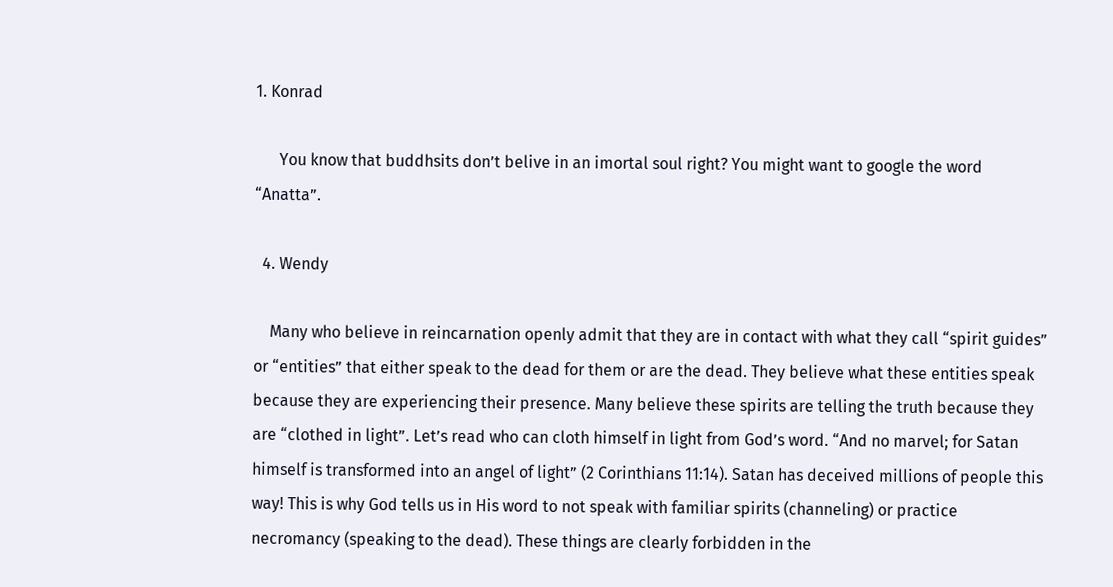1. Konrad

      You know that buddhsits don’t belive in an imortal soul right? You might want to google the word “Anatta”.

  4. Wendy

    Many who believe in reincarnation openly admit that they are in contact with what they call “spirit guides” or “entities” that either speak to the dead for them or are the dead. They believe what these entities speak because they are experiencing their presence. Many believe these spirits are telling the truth because they are “clothed in light”. Let’s read who can cloth himself in light from God’s word. “And no marvel; for Satan himself is transformed into an angel of light” (2 Corinthians 11:14). Satan has deceived millions of people this way! This is why God tells us in His word to not speak with familiar spirits (channeling) or practice necromancy (speaking to the dead). These things are clearly forbidden in the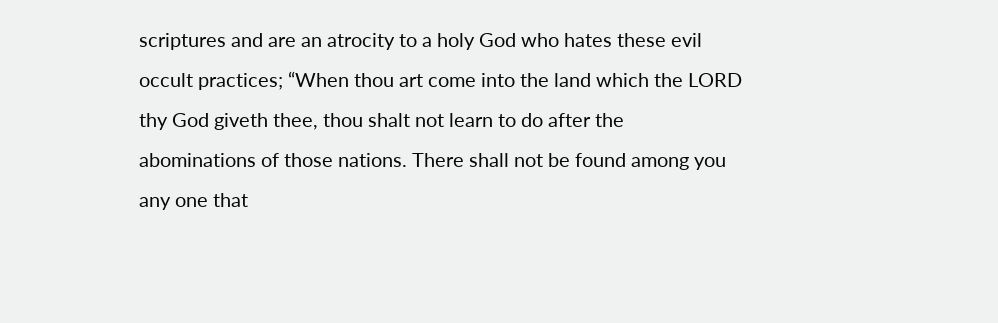scriptures and are an atrocity to a holy God who hates these evil occult practices; “When thou art come into the land which the LORD thy God giveth thee, thou shalt not learn to do after the abominations of those nations. There shall not be found among you any one that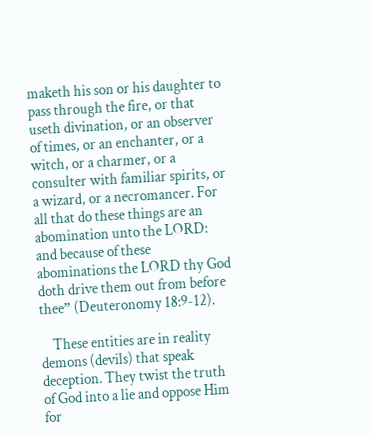maketh his son or his daughter to pass through the fire, or that useth divination, or an observer of times, or an enchanter, or a witch, or a charmer, or a consulter with familiar spirits, or a wizard, or a necromancer. For all that do these things are an abomination unto the LORD: and because of these abominations the LORD thy God doth drive them out from before thee” (Deuteronomy 18:9-12).

    These entities are in reality demons (devils) that speak deception. They twist the truth of God into a lie and oppose Him for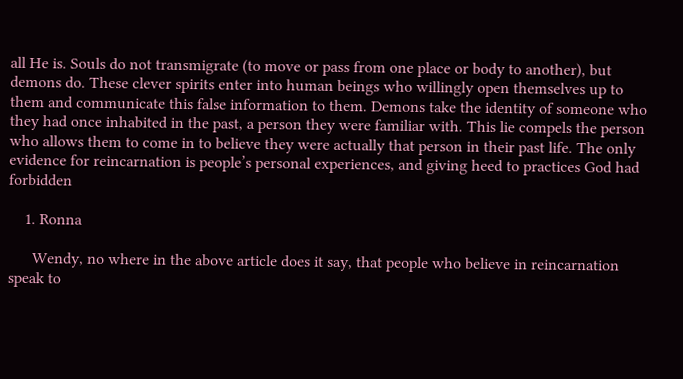all He is. Souls do not transmigrate (to move or pass from one place or body to another), but demons do. These clever spirits enter into human beings who willingly open themselves up to them and communicate this false information to them. Demons take the identity of someone who they had once inhabited in the past, a person they were familiar with. This lie compels the person who allows them to come in to believe they were actually that person in their past life. The only evidence for reincarnation is people’s personal experiences, and giving heed to practices God had forbidden

    1. Ronna

      Wendy, no where in the above article does it say, that people who believe in reincarnation speak to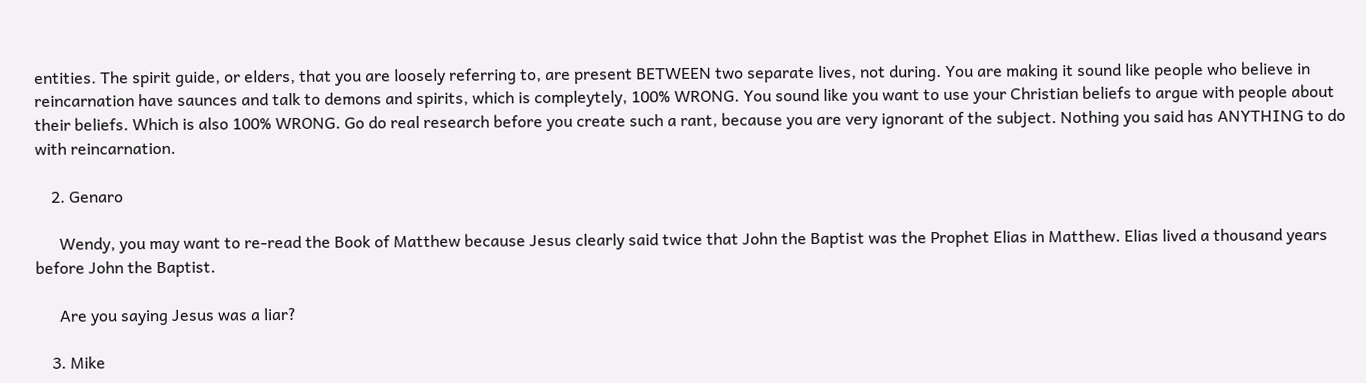entities. The spirit guide, or elders, that you are loosely referring to, are present BETWEEN two separate lives, not during. You are making it sound like people who believe in reincarnation have saunces and talk to demons and spirits, which is compleytely, 100% WRONG. You sound like you want to use your Christian beliefs to argue with people about their beliefs. Which is also 100% WRONG. Go do real research before you create such a rant, because you are very ignorant of the subject. Nothing you said has ANYTHING to do with reincarnation.

    2. Genaro

      Wendy, you may want to re-read the Book of Matthew because Jesus clearly said twice that John the Baptist was the Prophet Elias in Matthew. Elias lived a thousand years before John the Baptist.

      Are you saying Jesus was a liar?

    3. Mike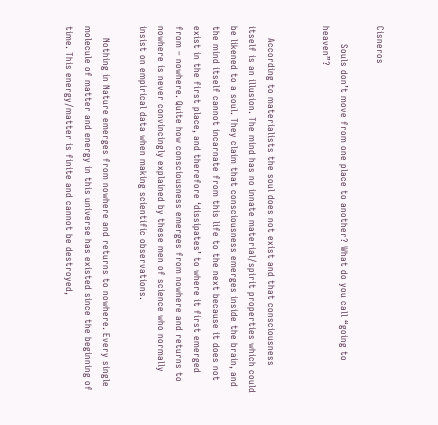Cisneros

      Souls don’t move from one place to another? What do you call “going to heaven”?


    According to materialists the soul does not exist and that consciousness itself is an illusion. The mind has no innate material/spirit properties which could be likened to a soul. They claim that consciousness emerges inside the brain, and the mind itself cannot incarnate from this life to the next because it does not exist in the first place, and therefore ‘dissipates’ to where it first emerged from – nowhere. Quite how consciousness emerges from nowhere and returns to nowhere is never convincingly explained by these men of science who normally insist on empirical data when making scientific observations.

    Nothing in Nature emerges from nowhere and returns to nowhere. Every single molecule of matter and energy in this universe has existed since the beginning of time. This energy/matter is finite and cannot be destroyed,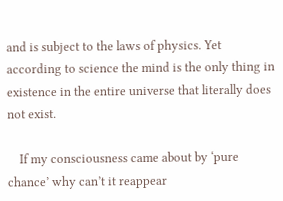and is subject to the laws of physics. Yet according to science the mind is the only thing in existence in the entire universe that literally does not exist.

    If my consciousness came about by ‘pure chance’ why can’t it reappear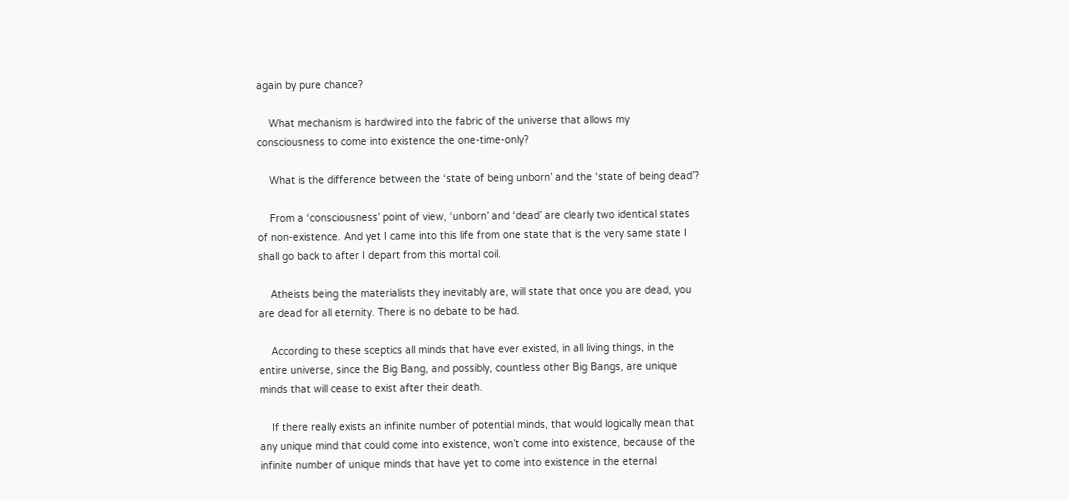again by pure chance?

    What mechanism is hardwired into the fabric of the universe that allows my consciousness to come into existence the one-time-only?

    What is the difference between the ‘state of being unborn’ and the ‘state of being dead’?

    From a ‘consciousness’ point of view, ‘unborn’ and ‘dead’ are clearly two identical states of non-existence. And yet I came into this life from one state that is the very same state I shall go back to after I depart from this mortal coil.

    Atheists being the materialists they inevitably are, will state that once you are dead, you are dead for all eternity. There is no debate to be had.

    According to these sceptics all minds that have ever existed, in all living things, in the entire universe, since the Big Bang, and possibly, countless other Big Bangs, are unique minds that will cease to exist after their death.

    If there really exists an infinite number of potential minds, that would logically mean that any unique mind that could come into existence, won’t come into existence, because of the infinite number of unique minds that have yet to come into existence in the eternal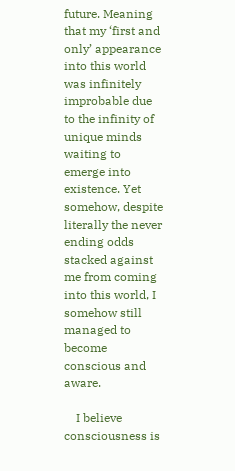future. Meaning that my ‘first and only’ appearance into this world was infinitely improbable due to the infinity of unique minds waiting to emerge into existence. Yet somehow, despite literally the never ending odds stacked against me from coming into this world, I somehow still managed to become conscious and aware.

    I believe consciousness is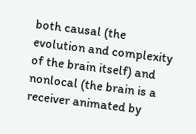both causal (the evolution and complexity of the brain itself) and nonlocal (the brain is a receiver animated by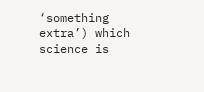‘something extra’) which science is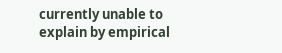currently unable to explain by empirical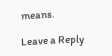means.

Leave a Reply